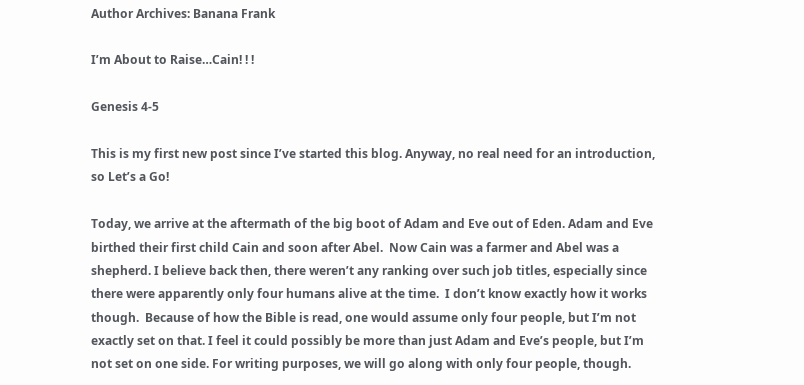Author Archives: Banana Frank

I’m About to Raise…Cain! ! !

Genesis 4-5

This is my first new post since I’ve started this blog. Anyway, no real need for an introduction, so Let’s a Go!

Today, we arrive at the aftermath of the big boot of Adam and Eve out of Eden. Adam and Eve birthed their first child Cain and soon after Abel.  Now Cain was a farmer and Abel was a shepherd. I believe back then, there weren’t any ranking over such job titles, especially since there were apparently only four humans alive at the time.  I don’t know exactly how it works though.  Because of how the Bible is read, one would assume only four people, but I’m not exactly set on that. I feel it could possibly be more than just Adam and Eve’s people, but I’m not set on one side. For writing purposes, we will go along with only four people, though.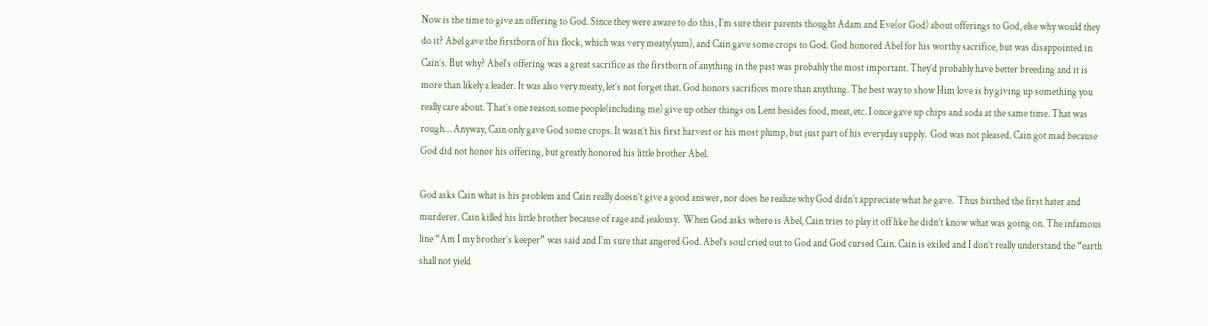Now is the time to give an offering to God. Since they were aware to do this, I’m sure their parents thought Adam and Eve(or God) about offerings to God, else why would they do it? Abel gave the firstborn of his flock, which was very meaty(yum), and Cain gave some crops to God. God honored Abel for his worthy sacrifice, but was disappointed in Cain’s. But why? Abel’s offering was a great sacrifice as the firstborn of anything in the past was probably the most important. They’d probably have better breeding and it is more than likely a leader. It was also very meaty, let’s not forget that. God honors sacrifices more than anything. The best way to show Him love is by giving up something you really care about. That’s one reason some people(including me) give up other things on Lent besides food, meat, etc. I once gave up chips and soda at the same time. That was rough… Anyway, Cain only gave God some crops. It wasn’t his first harvest or his most plump, but just part of his everyday supply.  God was not pleased. Cain got mad because God did not honor his offering, but greatly honored his little brother Abel.

God asks Cain what is his problem and Cain really doesn’t give a good answer, nor does he realize why God didn’t appreciate what he gave.  Thus birthed the first hater and murderer. Cain killed his little brother because of rage and jealousy.  When God asks where is Abel, Cain tries to play it off like he didn’t know what was going on. The infamous line “Am I my brother’s keeper” was said and I’m sure that angered God. Abel’s soul cried out to God and God cursed Cain. Cain is exiled and I don’t really understand the “earth shall not yield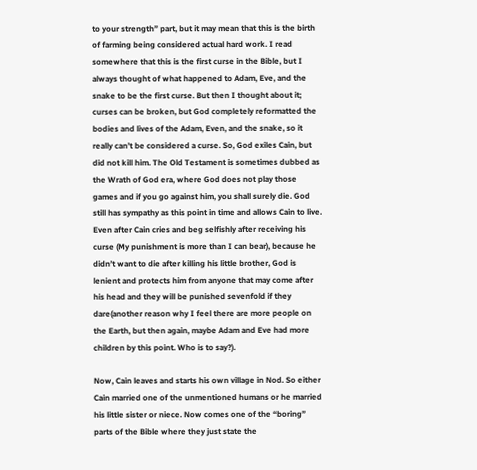to your strength” part, but it may mean that this is the birth of farming being considered actual hard work. I read somewhere that this is the first curse in the Bible, but I always thought of what happened to Adam, Eve, and the snake to be the first curse. But then I thought about it; curses can be broken, but God completely reformatted the bodies and lives of the Adam, Even, and the snake, so it really can’t be considered a curse. So, God exiles Cain, but did not kill him. The Old Testament is sometimes dubbed as the Wrath of God era, where God does not play those games and if you go against him, you shall surely die. God still has sympathy as this point in time and allows Cain to live. Even after Cain cries and beg selfishly after receiving his curse (My punishment is more than I can bear), because he didn’t want to die after killing his little brother, God is lenient and protects him from anyone that may come after his head and they will be punished sevenfold if they dare(another reason why I feel there are more people on the Earth, but then again, maybe Adam and Eve had more children by this point. Who is to say?).

Now, Cain leaves and starts his own village in Nod. So either Cain married one of the unmentioned humans or he married his little sister or niece. Now comes one of the “boring” parts of the Bible where they just state the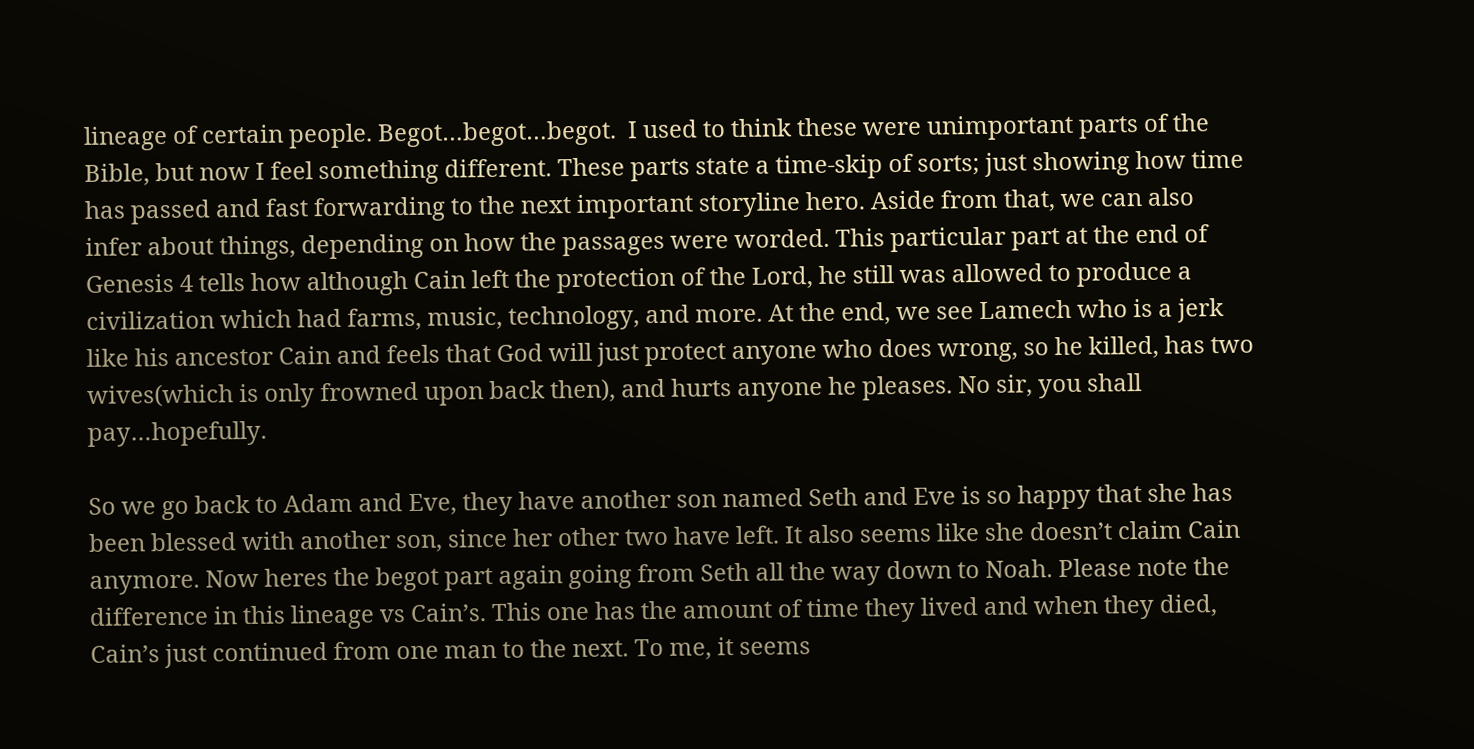lineage of certain people. Begot…begot…begot.  I used to think these were unimportant parts of the Bible, but now I feel something different. These parts state a time-skip of sorts; just showing how time has passed and fast forwarding to the next important storyline hero. Aside from that, we can also infer about things, depending on how the passages were worded. This particular part at the end of Genesis 4 tells how although Cain left the protection of the Lord, he still was allowed to produce a civilization which had farms, music, technology, and more. At the end, we see Lamech who is a jerk like his ancestor Cain and feels that God will just protect anyone who does wrong, so he killed, has two wives(which is only frowned upon back then), and hurts anyone he pleases. No sir, you shall pay…hopefully.

So we go back to Adam and Eve, they have another son named Seth and Eve is so happy that she has been blessed with another son, since her other two have left. It also seems like she doesn’t claim Cain anymore. Now heres the begot part again going from Seth all the way down to Noah. Please note the difference in this lineage vs Cain’s. This one has the amount of time they lived and when they died, Cain’s just continued from one man to the next. To me, it seems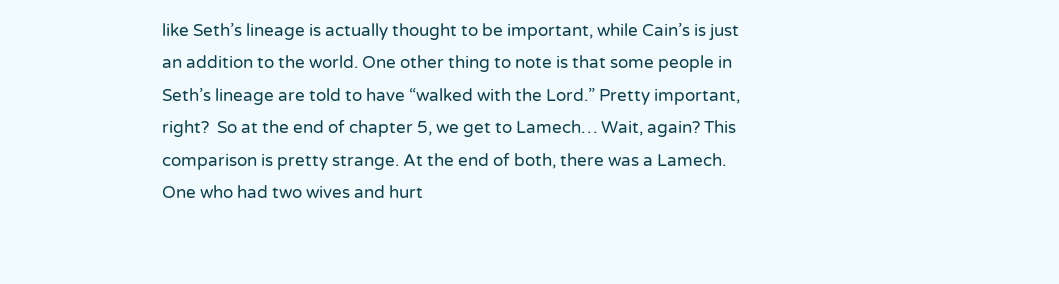like Seth’s lineage is actually thought to be important, while Cain’s is just an addition to the world. One other thing to note is that some people in Seth’s lineage are told to have “walked with the Lord.” Pretty important, right?  So at the end of chapter 5, we get to Lamech… Wait, again? This comparison is pretty strange. At the end of both, there was a Lamech. One who had two wives and hurt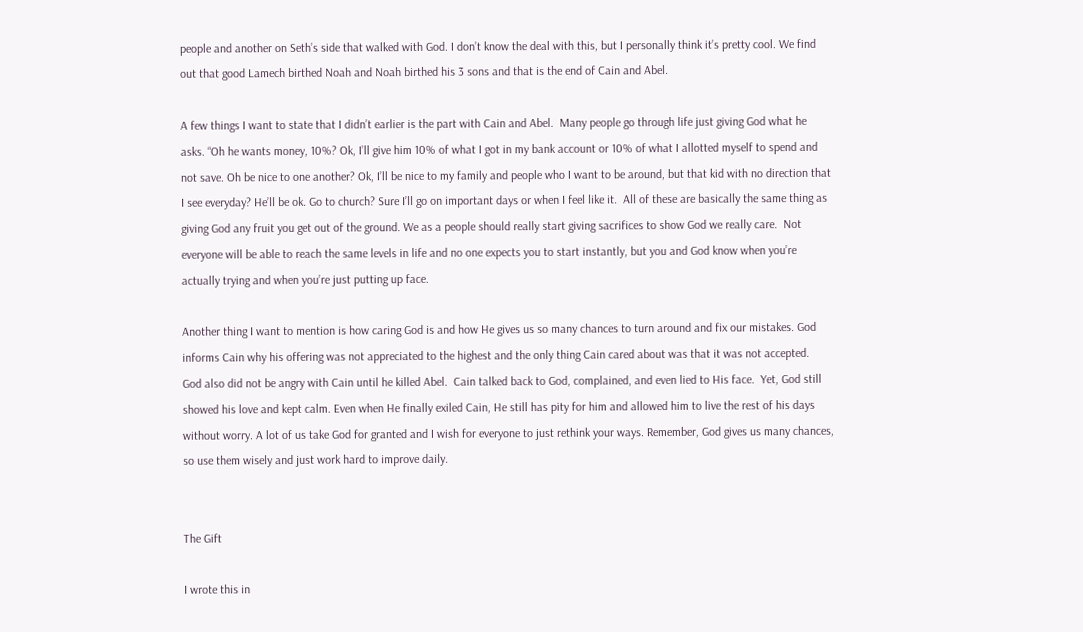people and another on Seth’s side that walked with God. I don’t know the deal with this, but I personally think it’s pretty cool. We find out that good Lamech birthed Noah and Noah birthed his 3 sons and that is the end of Cain and Abel.

A few things I want to state that I didn’t earlier is the part with Cain and Abel.  Many people go through life just giving God what he asks. “Oh he wants money, 10%? Ok, I’ll give him 10% of what I got in my bank account or 10% of what I allotted myself to spend and not save. Oh be nice to one another? Ok, I’ll be nice to my family and people who I want to be around, but that kid with no direction that I see everyday? He’ll be ok. Go to church? Sure I’ll go on important days or when I feel like it.  All of these are basically the same thing as giving God any fruit you get out of the ground. We as a people should really start giving sacrifices to show God we really care.  Not everyone will be able to reach the same levels in life and no one expects you to start instantly, but you and God know when you’re actually trying and when you’re just putting up face.

Another thing I want to mention is how caring God is and how He gives us so many chances to turn around and fix our mistakes. God informs Cain why his offering was not appreciated to the highest and the only thing Cain cared about was that it was not accepted.  God also did not be angry with Cain until he killed Abel.  Cain talked back to God, complained, and even lied to His face.  Yet, God still showed his love and kept calm. Even when He finally exiled Cain, He still has pity for him and allowed him to live the rest of his days without worry. A lot of us take God for granted and I wish for everyone to just rethink your ways. Remember, God gives us many chances, so use them wisely and just work hard to improve daily.


The Gift

I wrote this in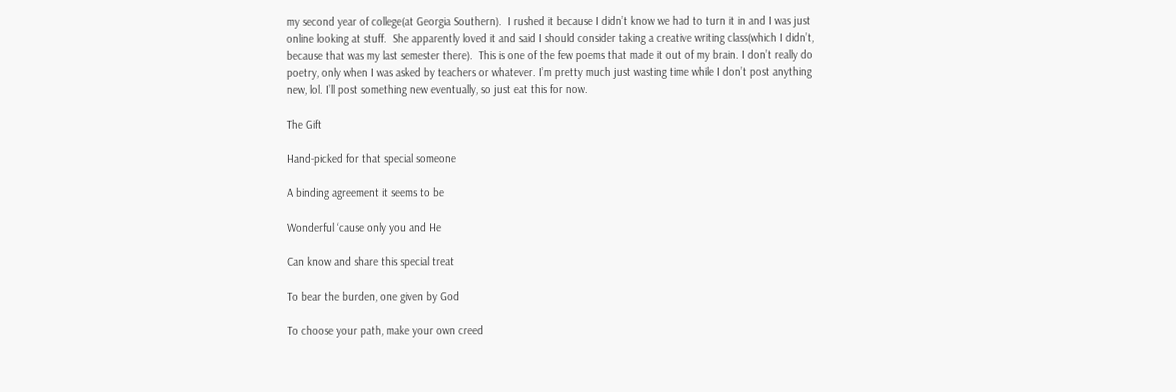my second year of college(at Georgia Southern).  I rushed it because I didn’t know we had to turn it in and I was just online looking at stuff.  She apparently loved it and said I should consider taking a creative writing class(which I didn’t, because that was my last semester there).  This is one of the few poems that made it out of my brain. I don’t really do poetry, only when I was asked by teachers or whatever. I’m pretty much just wasting time while I don’t post anything new, lol. I’ll post something new eventually, so just eat this for now.

The Gift

Hand-picked for that special someone

A binding agreement it seems to be

Wonderful ‘cause only you and He

Can know and share this special treat

To bear the burden, one given by God

To choose your path, make your own creed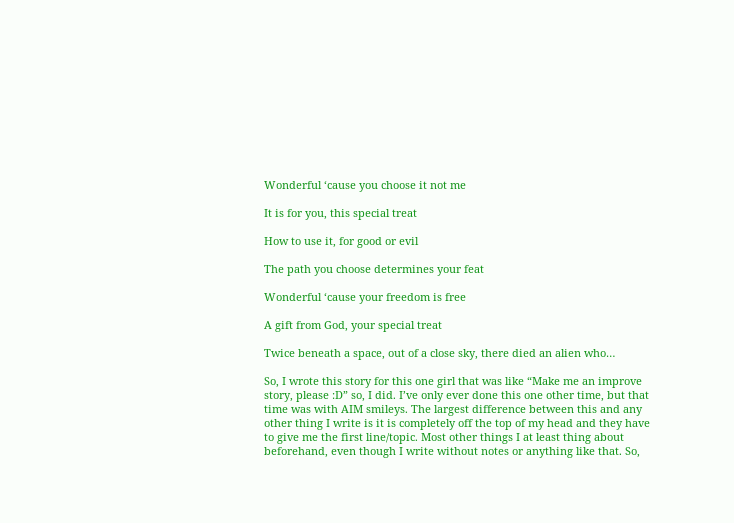Wonderful ‘cause you choose it not me

It is for you, this special treat

How to use it, for good or evil

The path you choose determines your feat

Wonderful ‘cause your freedom is free

A gift from God, your special treat

Twice beneath a space, out of a close sky, there died an alien who…

So, I wrote this story for this one girl that was like “Make me an improve story, please :D” so, I did. I’ve only ever done this one other time, but that time was with AIM smileys. The largest difference between this and any other thing I write is it is completely off the top of my head and they have to give me the first line/topic. Most other things I at least thing about beforehand, even though I write without notes or anything like that. So,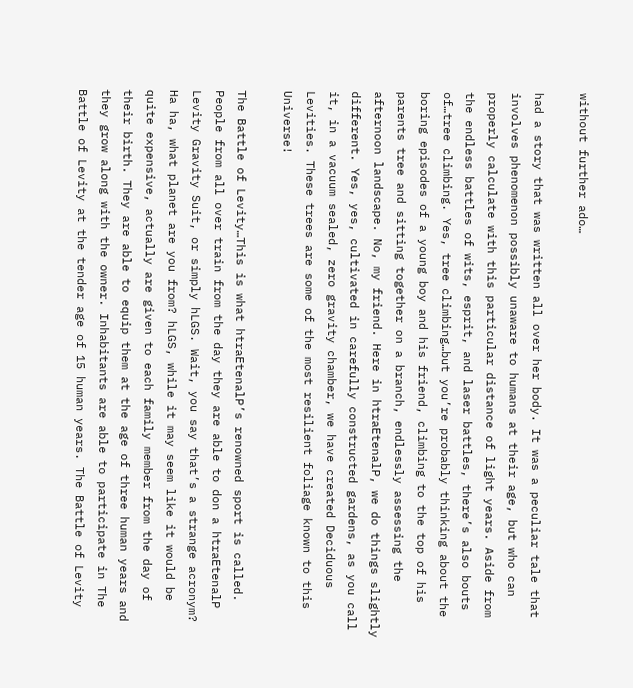without further ado…

had a story that was written all over her body. It was a peculiar tale that involves phenomenon possibly unaware to humans at their age, but who can properly calculate with this particular distance of light years. Aside from the endless battles of wits, esprit, and laser battles, there’s also bouts of…tree climbing. Yes, tree climbing…but you’re probably thinking about the boring episodes of a young boy and his friend, climbing to the top of his parents tree and sitting together on a branch, endlessly assessing the afternoon landscape. No, my friend. Here in htraEtenalP, we do things slightly different. Yes, yes, cultivated in carefully constructed gardens, as you call it, in a vacuum sealed, zero gravity chamber, we have created Deciduous Levities. These trees are some of the most resilient foliage known to this Universe!

The Battle of Levity…This is what htraEtenalP’s renowned sport is called. People from all over train from the day they are able to don a htraEtenalP Levity Gravity Suit, or simply hLGS. Wait, you say that’s a strange acronym? Ha ha, what planet are you from? hLGS, while it may seem like it would be quite expensive, actually are given to each family member from the day of their birth. They are able to equip them at the age of three human years and they grow along with the owner. Inhabitants are able to participate in The Battle of Levity at the tender age of 15 human years. The Battle of Levity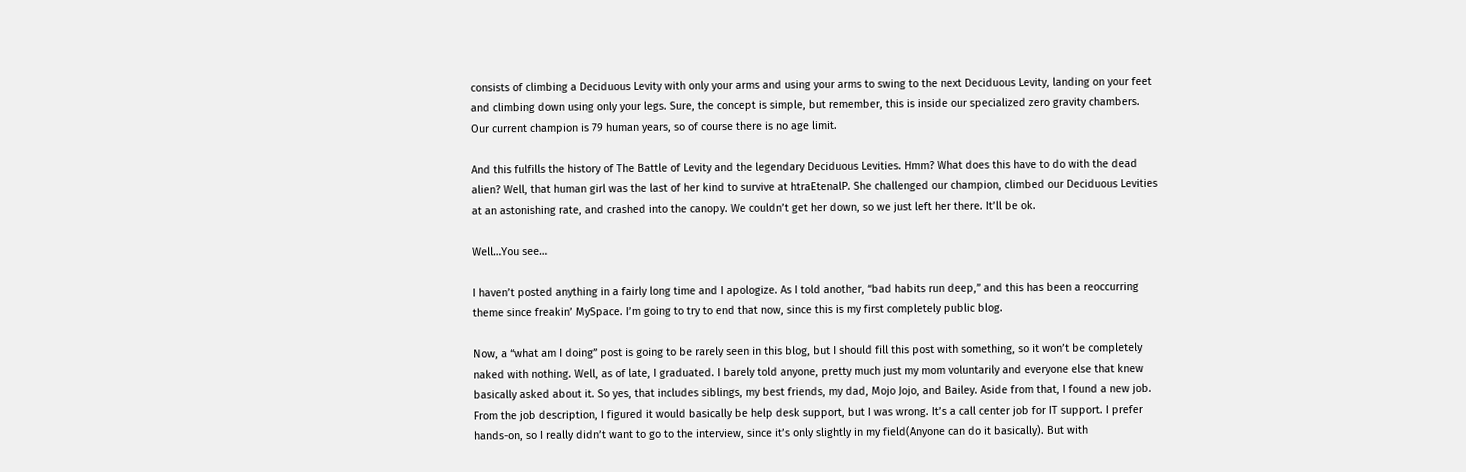consists of climbing a Deciduous Levity with only your arms and using your arms to swing to the next Deciduous Levity, landing on your feet and climbing down using only your legs. Sure, the concept is simple, but remember, this is inside our specialized zero gravity chambers. Our current champion is 79 human years, so of course there is no age limit.

And this fulfills the history of The Battle of Levity and the legendary Deciduous Levities. Hmm? What does this have to do with the dead alien? Well, that human girl was the last of her kind to survive at htraEtenalP. She challenged our champion, climbed our Deciduous Levities at an astonishing rate, and crashed into the canopy. We couldn’t get her down, so we just left her there. It’ll be ok.

Well…You see…

I haven’t posted anything in a fairly long time and I apologize. As I told another, “bad habits run deep,” and this has been a reoccurring theme since freakin’ MySpace. I’m going to try to end that now, since this is my first completely public blog.

Now, a “what am I doing” post is going to be rarely seen in this blog, but I should fill this post with something, so it won’t be completely naked with nothing. Well, as of late, I graduated. I barely told anyone, pretty much just my mom voluntarily and everyone else that knew basically asked about it. So yes, that includes siblings, my best friends, my dad, Mojo Jojo, and Bailey. Aside from that, I found a new job. From the job description, I figured it would basically be help desk support, but I was wrong. It’s a call center job for IT support. I prefer hands-on, so I really didn’t want to go to the interview, since it’s only slightly in my field(Anyone can do it basically). But with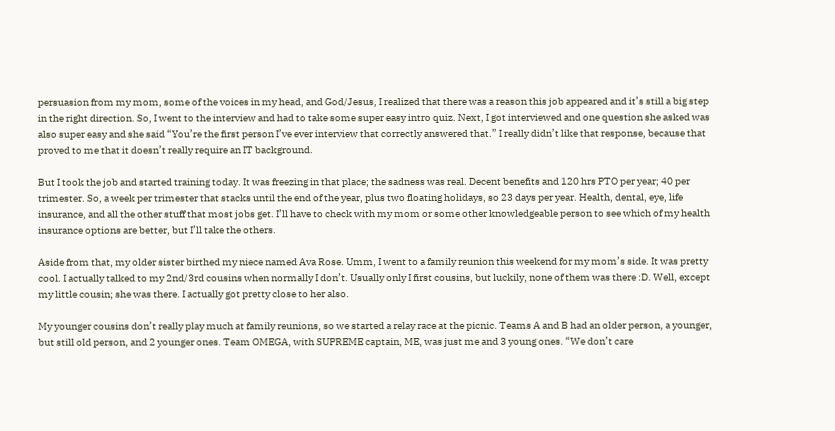persuasion from my mom, some of the voices in my head, and God/Jesus, I realized that there was a reason this job appeared and it’s still a big step in the right direction. So, I went to the interview and had to take some super easy intro quiz. Next, I got interviewed and one question she asked was also super easy and she said “You’re the first person I’ve ever interview that correctly answered that.” I really didn’t like that response, because that proved to me that it doesn’t really require an IT background.

But I took the job and started training today. It was freezing in that place; the sadness was real. Decent benefits and 120 hrs PTO per year; 40 per trimester. So, a week per trimester that stacks until the end of the year, plus two floating holidays, so 23 days per year. Health, dental, eye, life insurance, and all the other stuff that most jobs get. I’ll have to check with my mom or some other knowledgeable person to see which of my health insurance options are better, but I’ll take the others.

Aside from that, my older sister birthed my niece named Ava Rose. Umm, I went to a family reunion this weekend for my mom’s side. It was pretty cool. I actually talked to my 2nd/3rd cousins when normally I don’t. Usually only I first cousins, but luckily, none of them was there :D. Well, except my little cousin; she was there. I actually got pretty close to her also.

My younger cousins don’t really play much at family reunions, so we started a relay race at the picnic. Teams A and B had an older person, a younger, but still old person, and 2 younger ones. Team OMEGA, with SUPREME captain, ME, was just me and 3 young ones. “We don’t care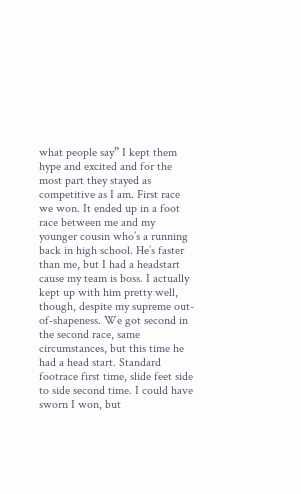what people say” I kept them hype and excited and for the most part they stayed as competitive as I am. First race we won. It ended up in a foot race between me and my younger cousin who’s a running back in high school. He’s faster than me, but I had a headstart cause my team is boss. I actually kept up with him pretty well, though, despite my supreme out-of-shapeness. We got second in the second race, same circumstances, but this time he had a head start. Standard footrace first time, slide feet side to side second time. I could have sworn I won, but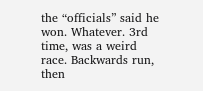the “officials” said he won. Whatever. 3rd time, was a weird race. Backwards run, then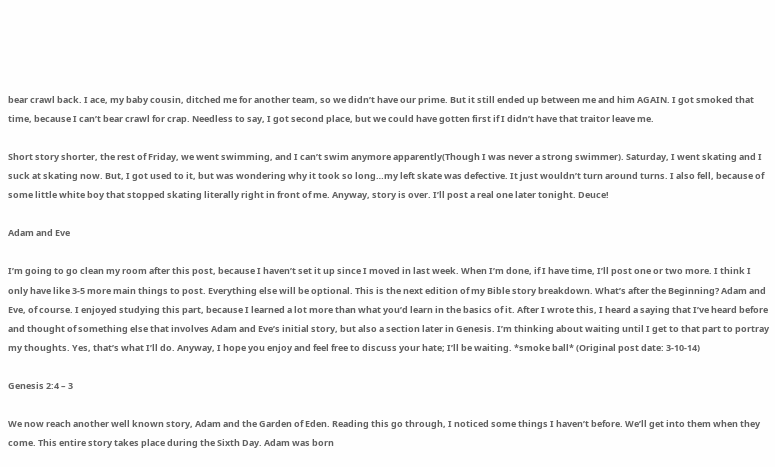bear crawl back. I ace, my baby cousin, ditched me for another team, so we didn’t have our prime. But it still ended up between me and him AGAIN. I got smoked that time, because I can’t bear crawl for crap. Needless to say, I got second place, but we could have gotten first if I didn’t have that traitor leave me.

Short story shorter, the rest of Friday, we went swimming, and I can’t swim anymore apparently(Though I was never a strong swimmer). Saturday, I went skating and I suck at skating now. But, I got used to it, but was wondering why it took so long…my left skate was defective. It just wouldn’t turn around turns. I also fell, because of some little white boy that stopped skating literally right in front of me. Anyway, story is over. I’ll post a real one later tonight. Deuce!

Adam and Eve

I’m going to go clean my room after this post, because I haven’t set it up since I moved in last week. When I’m done, if I have time, I’ll post one or two more. I think I only have like 3-5 more main things to post. Everything else will be optional. This is the next edition of my Bible story breakdown. What’s after the Beginning? Adam and Eve, of course. I enjoyed studying this part, because I learned a lot more than what you’d learn in the basics of it. After I wrote this, I heard a saying that I’ve heard before and thought of something else that involves Adam and Eve’s initial story, but also a section later in Genesis. I’m thinking about waiting until I get to that part to portray my thoughts. Yes, that’s what I’ll do. Anyway, I hope you enjoy and feel free to discuss your hate; I’ll be waiting. *smoke ball* (Original post date: 3-10-14)

Genesis 2:4 – 3

We now reach another well known story, Adam and the Garden of Eden. Reading this go through, I noticed some things I haven’t before. We’ll get into them when they come. This entire story takes place during the Sixth Day. Adam was born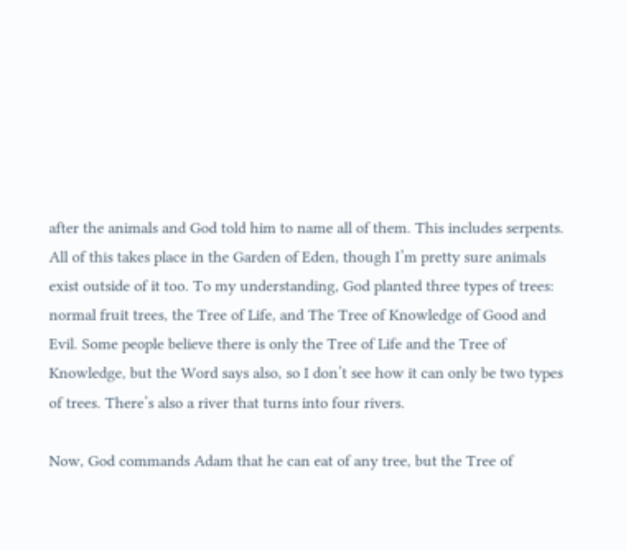after the animals and God told him to name all of them. This includes serpents. All of this takes place in the Garden of Eden, though I’m pretty sure animals exist outside of it too. To my understanding, God planted three types of trees: normal fruit trees, the Tree of Life, and The Tree of Knowledge of Good and Evil. Some people believe there is only the Tree of Life and the Tree of Knowledge, but the Word says also, so I don’t see how it can only be two types of trees. There’s also a river that turns into four rivers.

Now, God commands Adam that he can eat of any tree, but the Tree of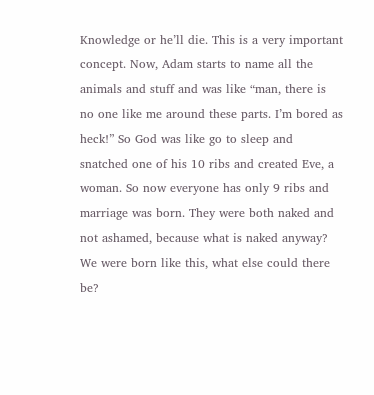Knowledge or he’ll die. This is a very important concept. Now, Adam starts to name all the animals and stuff and was like “man, there is no one like me around these parts. I’m bored as heck!” So God was like go to sleep and snatched one of his 10 ribs and created Eve, a woman. So now everyone has only 9 ribs and marriage was born. They were both naked and not ashamed, because what is naked anyway? We were born like this, what else could there be?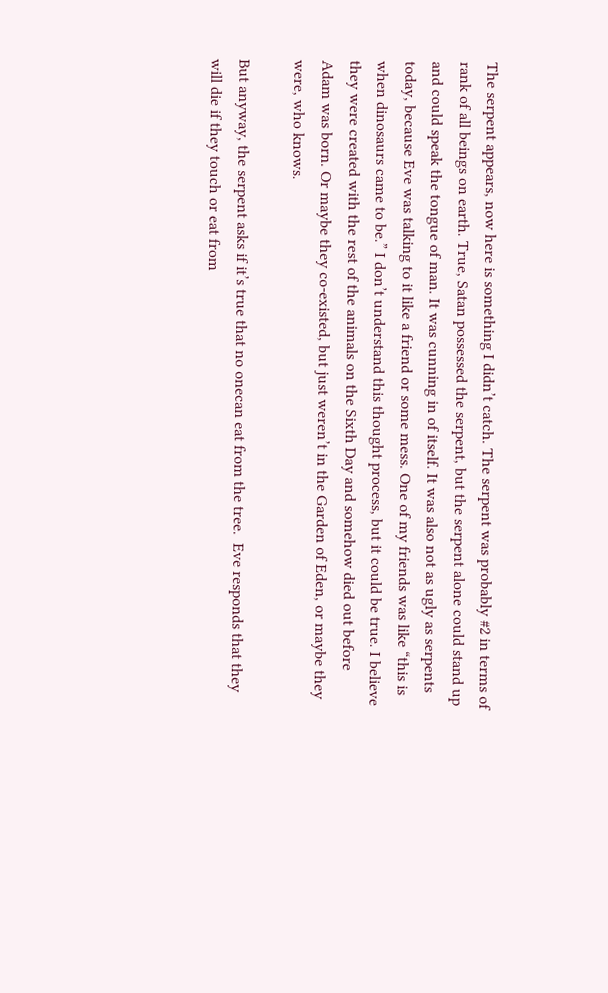The serpent appears, now here is something I didn’t catch. The serpent was probably #2 in terms of rank of all beings on earth. True, Satan possessed the serpent, but the serpent alone could stand up and could speak the tongue of man. It was cunning in of itself. It was also not as ugly as serpents today, because Eve was talking to it like a friend or some mess. One of my friends was like “this is when dinosaurs came to be.” I don’t understand this thought process, but it could be true. I believe they were created with the rest of the animals on the Sixth Day and somehow died out before Adam was born. Or maybe they co-existed, but just weren’t in the Garden of Eden, or maybe they were, who knows.

But anyway, the serpent asks if it’s true that no onecan eat from the tree.  Eve responds that they will die if they touch or eat from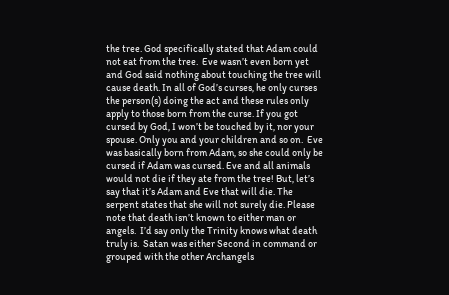the tree. God specifically stated that Adam could not eat from the tree.  Eve wasn’t even born yet and God said nothing about touching the tree will cause death. In all of God’s curses, he only curses the person(s) doing the act and these rules only apply to those born from the curse. If you got cursed by God, I won’t be touched by it, nor your spouse. Only you and your children and so on.  Eve was basically born from Adam, so she could only be cursed if Adam was cursed. Eve and all animals would not die if they ate from the tree! But, let’s say that it’s Adam and Eve that will die. The serpent states that she will not surely die. Please note that death isn’t known to either man or angels.  I’d say only the Trinity knows what death truly is.  Satan was either Second in command or grouped with the other Archangels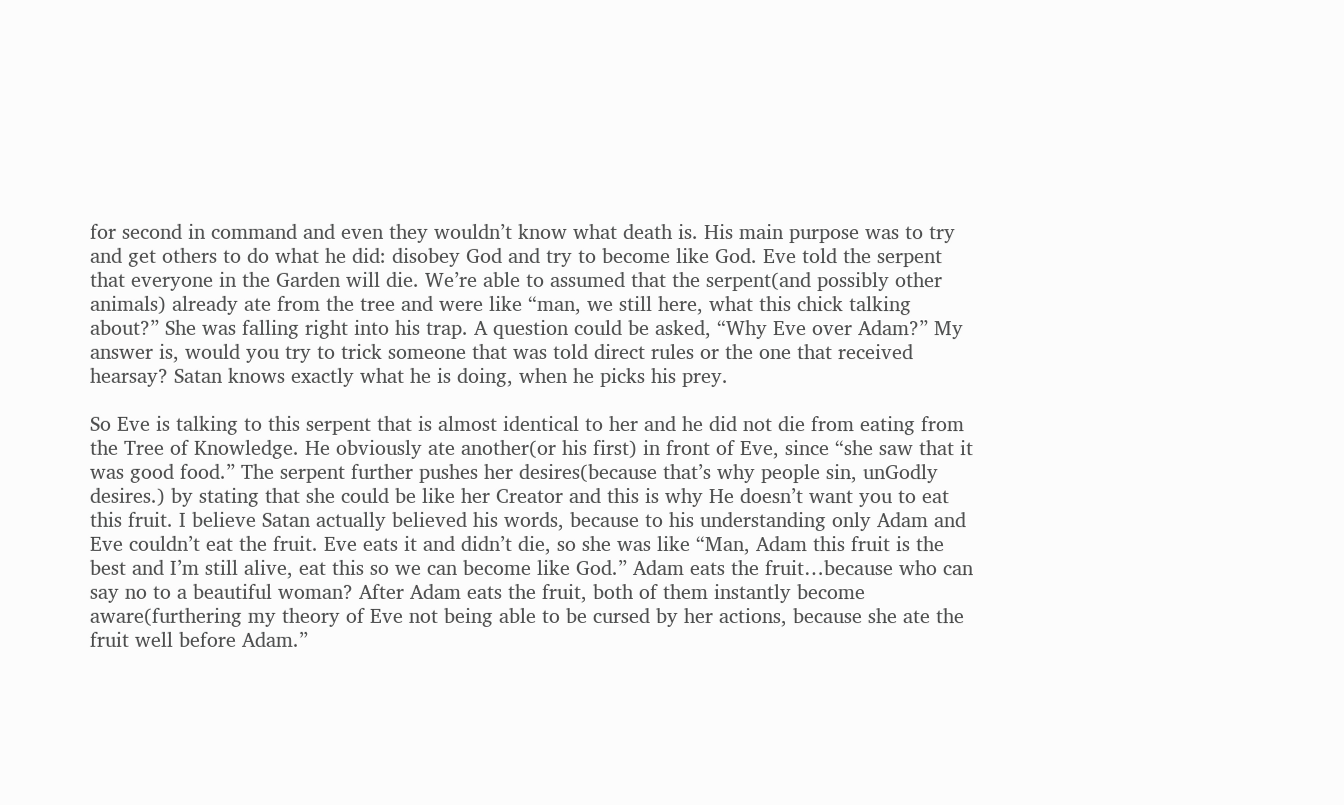for second in command and even they wouldn’t know what death is. His main purpose was to try and get others to do what he did: disobey God and try to become like God. Eve told the serpent that everyone in the Garden will die. We’re able to assumed that the serpent(and possibly other animals) already ate from the tree and were like “man, we still here, what this chick talking about?” She was falling right into his trap. A question could be asked, “Why Eve over Adam?” My answer is, would you try to trick someone that was told direct rules or the one that received hearsay? Satan knows exactly what he is doing, when he picks his prey.

So Eve is talking to this serpent that is almost identical to her and he did not die from eating from the Tree of Knowledge. He obviously ate another(or his first) in front of Eve, since “she saw that it was good food.” The serpent further pushes her desires(because that’s why people sin, unGodly desires.) by stating that she could be like her Creator and this is why He doesn’t want you to eat this fruit. I believe Satan actually believed his words, because to his understanding only Adam and Eve couldn’t eat the fruit. Eve eats it and didn’t die, so she was like “Man, Adam this fruit is the best and I’m still alive, eat this so we can become like God.” Adam eats the fruit…because who can say no to a beautiful woman? After Adam eats the fruit, both of them instantly become aware(furthering my theory of Eve not being able to be cursed by her actions, because she ate the fruit well before Adam.”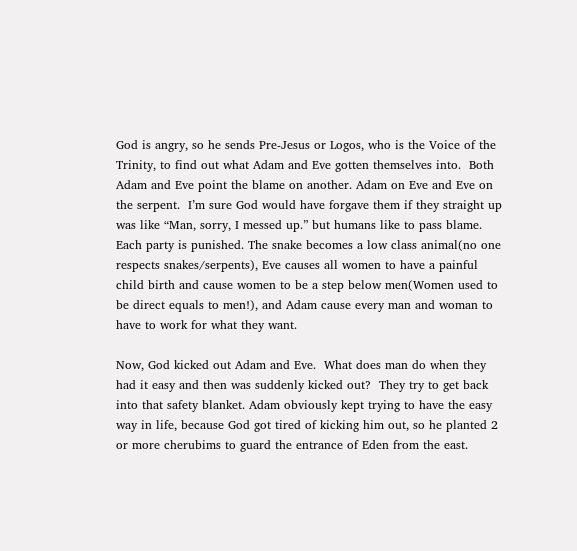God is angry, so he sends Pre-Jesus or Logos, who is the Voice of the Trinity, to find out what Adam and Eve gotten themselves into.  Both Adam and Eve point the blame on another. Adam on Eve and Eve on the serpent.  I’m sure God would have forgave them if they straight up was like “Man, sorry, I messed up.” but humans like to pass blame.  Each party is punished. The snake becomes a low class animal(no one respects snakes/serpents), Eve causes all women to have a painful child birth and cause women to be a step below men(Women used to be direct equals to men!), and Adam cause every man and woman to have to work for what they want.

Now, God kicked out Adam and Eve.  What does man do when they had it easy and then was suddenly kicked out?  They try to get back into that safety blanket. Adam obviously kept trying to have the easy way in life, because God got tired of kicking him out, so he planted 2 or more cherubims to guard the entrance of Eden from the east.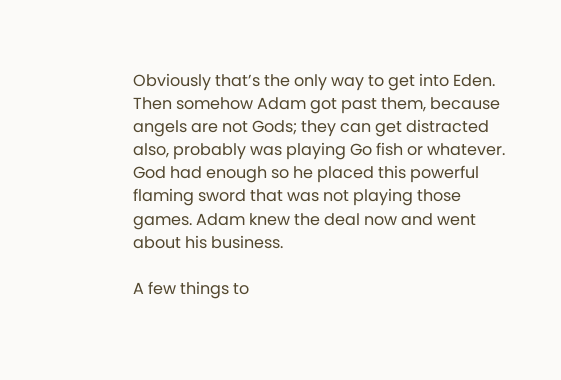Obviously that’s the only way to get into Eden. Then somehow Adam got past them, because angels are not Gods; they can get distracted also, probably was playing Go fish or whatever. God had enough so he placed this powerful flaming sword that was not playing those games. Adam knew the deal now and went about his business.

A few things to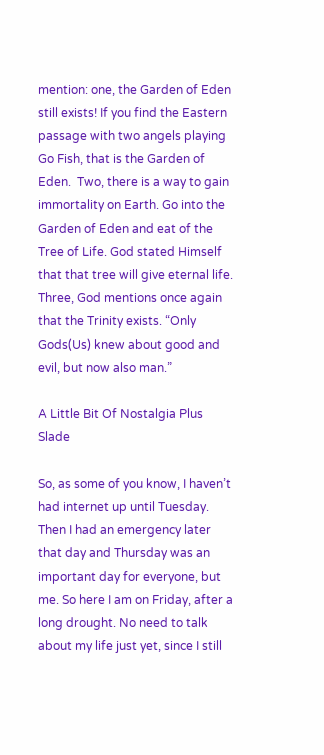mention: one, the Garden of Eden still exists! If you find the Eastern passage with two angels playing Go Fish, that is the Garden of Eden.  Two, there is a way to gain immortality on Earth. Go into the Garden of Eden and eat of the Tree of Life. God stated Himself that that tree will give eternal life. Three, God mentions once again that the Trinity exists. “Only Gods(Us) knew about good and evil, but now also man.”

A Little Bit Of Nostalgia Plus Slade

So, as some of you know, I haven’t had internet up until Tuesday. Then I had an emergency later that day and Thursday was an important day for everyone, but me. So here I am on Friday, after a long drought. No need to talk about my life just yet, since I still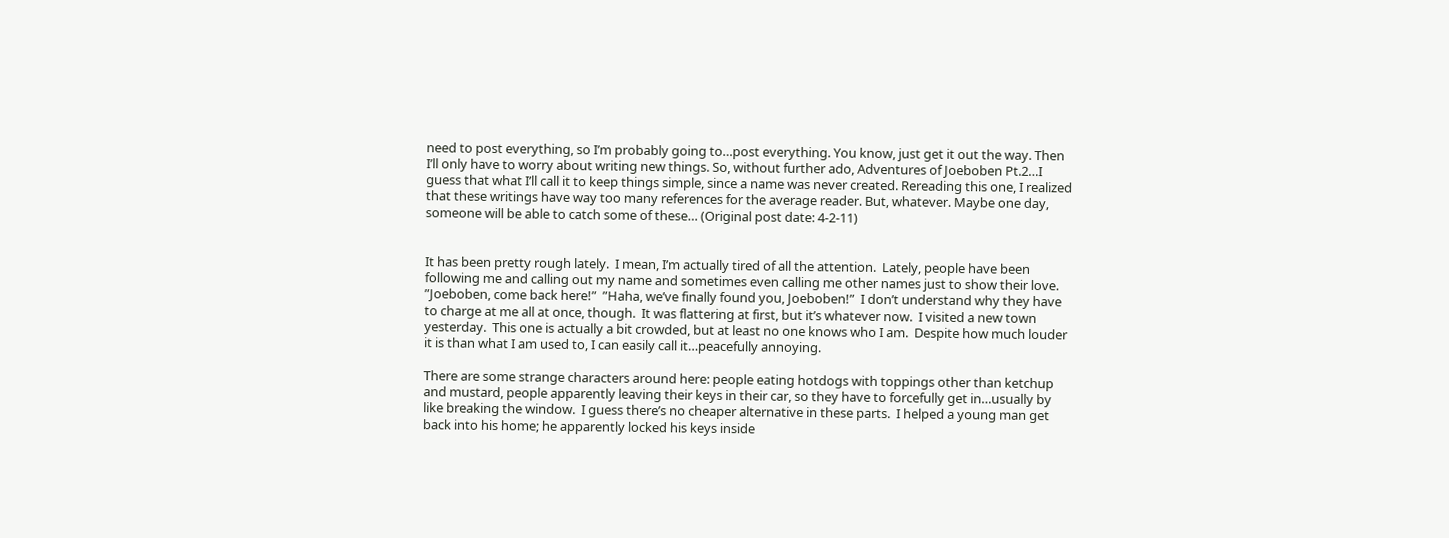need to post everything, so I’m probably going to…post everything. You know, just get it out the way. Then I’ll only have to worry about writing new things. So, without further ado, Adventures of Joeboben Pt.2…I guess that what I’ll call it to keep things simple, since a name was never created. Rereading this one, I realized that these writings have way too many references for the average reader. But, whatever. Maybe one day, someone will be able to catch some of these… (Original post date: 4-2-11)


It has been pretty rough lately.  I mean, I’m actually tired of all the attention.  Lately, people have been following me and calling out my name and sometimes even calling me other names just to show their love.  ”Joeboben, come back here!”  ”Haha, we’ve finally found you, Joeboben!”  I don’t understand why they have to charge at me all at once, though.  It was flattering at first, but it’s whatever now.  I visited a new town yesterday.  This one is actually a bit crowded, but at least no one knows who I am.  Despite how much louder it is than what I am used to, I can easily call it…peacefully annoying.

There are some strange characters around here: people eating hotdogs with toppings other than ketchup and mustard, people apparently leaving their keys in their car, so they have to forcefully get in…usually by like breaking the window.  I guess there’s no cheaper alternative in these parts.  I helped a young man get back into his home; he apparently locked his keys inside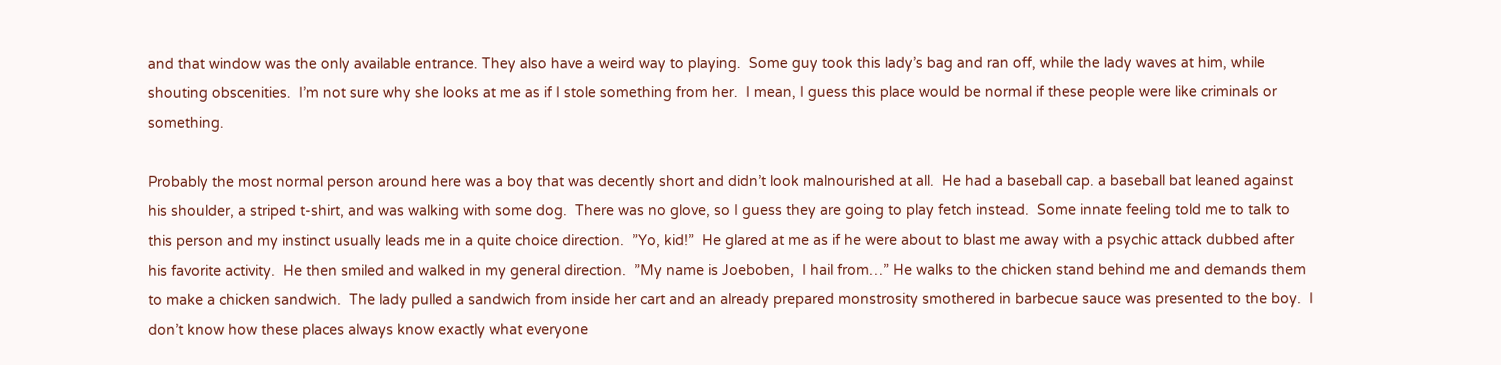and that window was the only available entrance. They also have a weird way to playing.  Some guy took this lady’s bag and ran off, while the lady waves at him, while shouting obscenities.  I’m not sure why she looks at me as if I stole something from her.  I mean, I guess this place would be normal if these people were like criminals or something.

Probably the most normal person around here was a boy that was decently short and didn’t look malnourished at all.  He had a baseball cap. a baseball bat leaned against his shoulder, a striped t-shirt, and was walking with some dog.  There was no glove, so I guess they are going to play fetch instead.  Some innate feeling told me to talk to this person and my instinct usually leads me in a quite choice direction.  ”Yo, kid!”  He glared at me as if he were about to blast me away with a psychic attack dubbed after his favorite activity.  He then smiled and walked in my general direction.  ”My name is Joeboben,  I hail from…” He walks to the chicken stand behind me and demands them to make a chicken sandwich.  The lady pulled a sandwich from inside her cart and an already prepared monstrosity smothered in barbecue sauce was presented to the boy.  I don’t know how these places always know exactly what everyone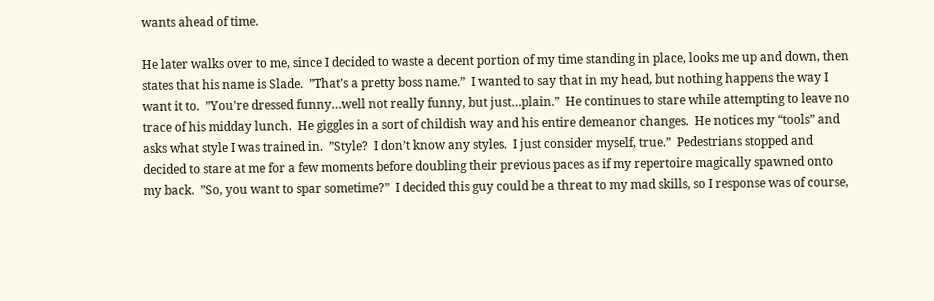wants ahead of time.

He later walks over to me, since I decided to waste a decent portion of my time standing in place, looks me up and down, then states that his name is Slade.  ”That’s a pretty boss name.”  I wanted to say that in my head, but nothing happens the way I want it to.  ”You’re dressed funny…well not really funny, but just…plain.”  He continues to stare while attempting to leave no trace of his midday lunch.  He giggles in a sort of childish way and his entire demeanor changes.  He notices my “tools” and asks what style I was trained in.  ”Style?  I don’t know any styles.  I just consider myself, true.”  Pedestrians stopped and decided to stare at me for a few moments before doubling their previous paces as if my repertoire magically spawned onto my back.  ”So, you want to spar sometime?”  I decided this guy could be a threat to my mad skills, so I response was of course,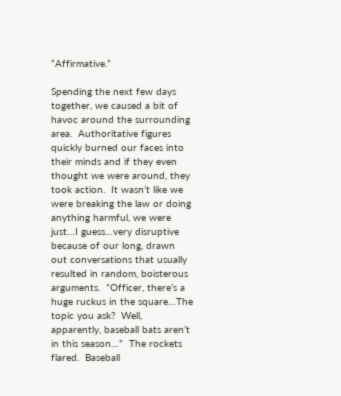“Affirmative.”

Spending the next few days together, we caused a bit of havoc around the surrounding area.  Authoritative figures quickly burned our faces into their minds and if they even thought we were around, they took action.  It wasn’t like we were breaking the law or doing anything harmful, we were just…I guess…very disruptive because of our long, drawn out conversations that usually resulted in random, boisterous arguments.  ”Officer, there’s a huge ruckus in the square…The topic you ask?  Well, apparently, baseball bats aren’t in this season…”  The rockets flared.  Baseball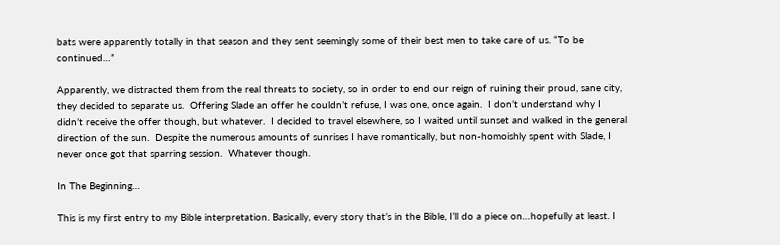bats were apparently totally in that season and they sent seemingly some of their best men to take care of us. “To be continued…”

Apparently, we distracted them from the real threats to society, so in order to end our reign of ruining their proud, sane city, they decided to separate us.  Offering Slade an offer he couldn’t refuse, I was one, once again.  I don’t understand why I didn’t receive the offer though, but whatever.  I decided to travel elsewhere, so I waited until sunset and walked in the general direction of the sun.  Despite the numerous amounts of sunrises I have romantically, but non-homoishly spent with Slade, I never once got that sparring session.  Whatever though.

In The Beginning…

This is my first entry to my Bible interpretation. Basically, every story that’s in the Bible, I’ll do a piece on…hopefully at least. I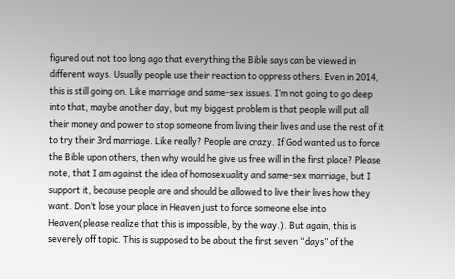figured out not too long ago that everything the Bible says can be viewed in different ways. Usually people use their reaction to oppress others. Even in 2014, this is still going on. Like marriage and same-sex issues. I’m not going to go deep into that, maybe another day, but my biggest problem is that people will put all their money and power to stop someone from living their lives and use the rest of it to try their 3rd marriage. Like really? People are crazy. If God wanted us to force the Bible upon others, then why would he give us free will in the first place? Please note, that I am against the idea of homosexuality and same-sex marriage, but I support it, because people are and should be allowed to live their lives how they want. Don’t lose your place in Heaven just to force someone else into Heaven(please realize that this is impossible, by the way.). But again, this is severely off topic. This is supposed to be about the first seven “days” of the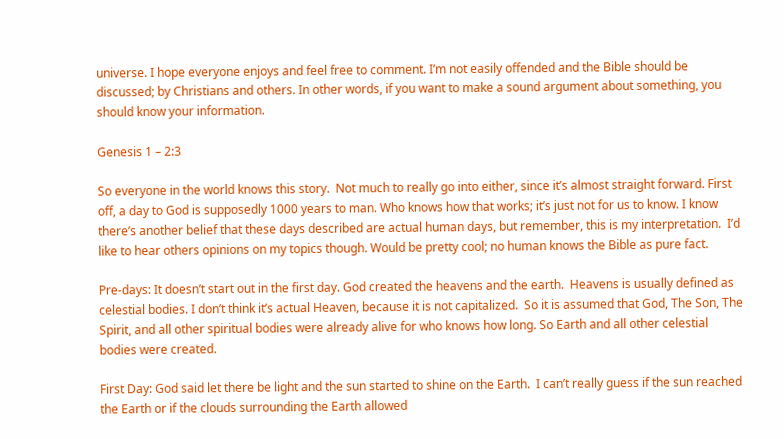universe. I hope everyone enjoys and feel free to comment. I’m not easily offended and the Bible should be discussed; by Christians and others. In other words, if you want to make a sound argument about something, you should know your information.

Genesis 1 – 2:3

So everyone in the world knows this story.  Not much to really go into either, since it’s almost straight forward. First off, a day to God is supposedly 1000 years to man. Who knows how that works; it’s just not for us to know. I know there’s another belief that these days described are actual human days, but remember, this is my interpretation.  I’d like to hear others opinions on my topics though. Would be pretty cool; no human knows the Bible as pure fact.

Pre-days: It doesn’t start out in the first day. God created the heavens and the earth.  Heavens is usually defined as celestial bodies. I don’t think it’s actual Heaven, because it is not capitalized.  So it is assumed that God, The Son, The Spirit, and all other spiritual bodies were already alive for who knows how long. So Earth and all other celestial bodies were created.

First Day: God said let there be light and the sun started to shine on the Earth.  I can’t really guess if the sun reached the Earth or if the clouds surrounding the Earth allowed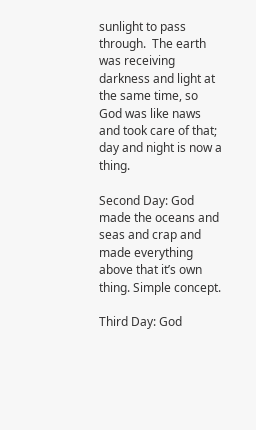sunlight to pass through.  The earth was receiving darkness and light at the same time, so God was like naws and took care of that; day and night is now a thing.

Second Day: God made the oceans and seas and crap and made everything above that it’s own thing. Simple concept.

Third Day: God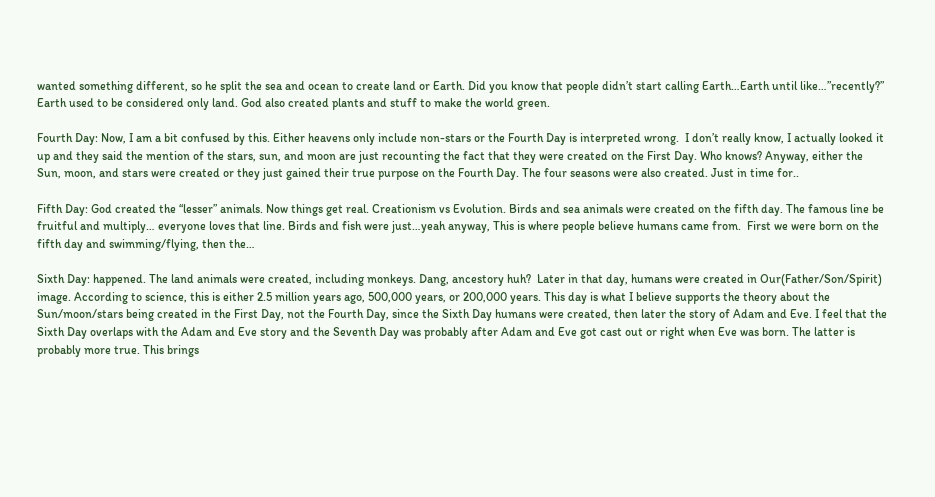wanted something different, so he split the sea and ocean to create land or Earth. Did you know that people didn’t start calling Earth…Earth until like…”recently?”  Earth used to be considered only land. God also created plants and stuff to make the world green.

Fourth Day: Now, I am a bit confused by this. Either heavens only include non-stars or the Fourth Day is interpreted wrong.  I don’t really know, I actually looked it up and they said the mention of the stars, sun, and moon are just recounting the fact that they were created on the First Day. Who knows? Anyway, either the Sun, moon, and stars were created or they just gained their true purpose on the Fourth Day. The four seasons were also created. Just in time for..

Fifth Day: God created the “lesser” animals. Now things get real. Creationism vs Evolution. Birds and sea animals were created on the fifth day. The famous line be fruitful and multiply… everyone loves that line. Birds and fish were just…yeah anyway, This is where people believe humans came from.  First we were born on the fifth day and swimming/flying, then the…

Sixth Day: happened. The land animals were created, including monkeys. Dang, ancestory huh?  Later in that day, humans were created in Our(Father/Son/Spirit) image. According to science, this is either 2.5 million years ago, 500,000 years, or 200,000 years. This day is what I believe supports the theory about the Sun/moon/stars being created in the First Day, not the Fourth Day, since the Sixth Day humans were created, then later the story of Adam and Eve. I feel that the Sixth Day overlaps with the Adam and Eve story and the Seventh Day was probably after Adam and Eve got cast out or right when Eve was born. The latter is probably more true. This brings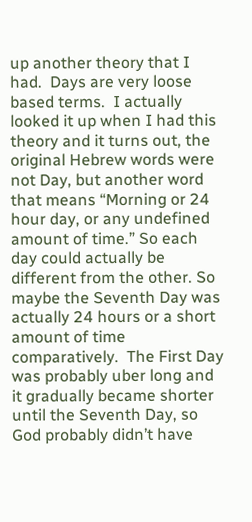up another theory that I had.  Days are very loose based terms.  I actually looked it up when I had this theory and it turns out, the original Hebrew words were not Day, but another word that means “Morning or 24 hour day, or any undefined amount of time.” So each day could actually be different from the other. So maybe the Seventh Day was actually 24 hours or a short amount of time comparatively.  The First Day was probably uber long and it gradually became shorter until the Seventh Day, so God probably didn’t have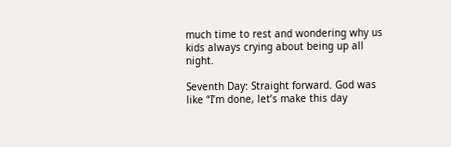much time to rest and wondering why us kids always crying about being up all night.

Seventh Day: Straight forward. God was like “I’m done, let’s make this day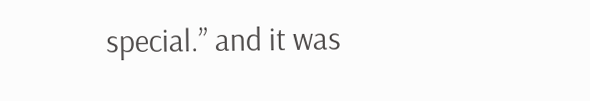special.” and it was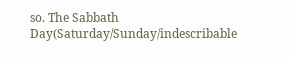so. The Sabbath Day(Saturday/Sunday/indescribable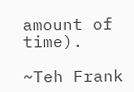amount of time).

~Teh Frank